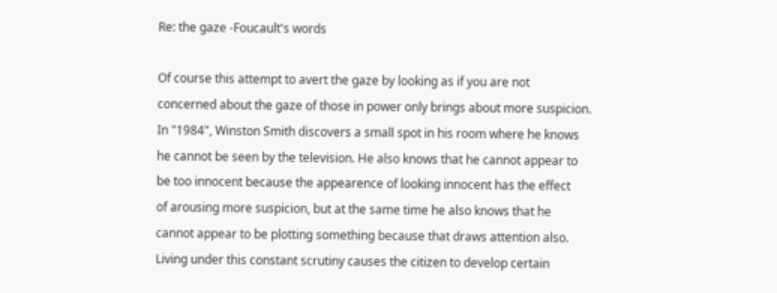Re: the gaze -Foucault's words

Of course this attempt to avert the gaze by looking as if you are not
concerned about the gaze of those in power only brings about more suspicion.
In "1984", Winston Smith discovers a small spot in his room where he knows
he cannot be seen by the television. He also knows that he cannot appear to
be too innocent because the appearence of looking innocent has the effect
of arousing more suspicion, but at the same time he also knows that he
cannot appear to be plotting something because that draws attention also.
Living under this constant scrutiny causes the citizen to develop certain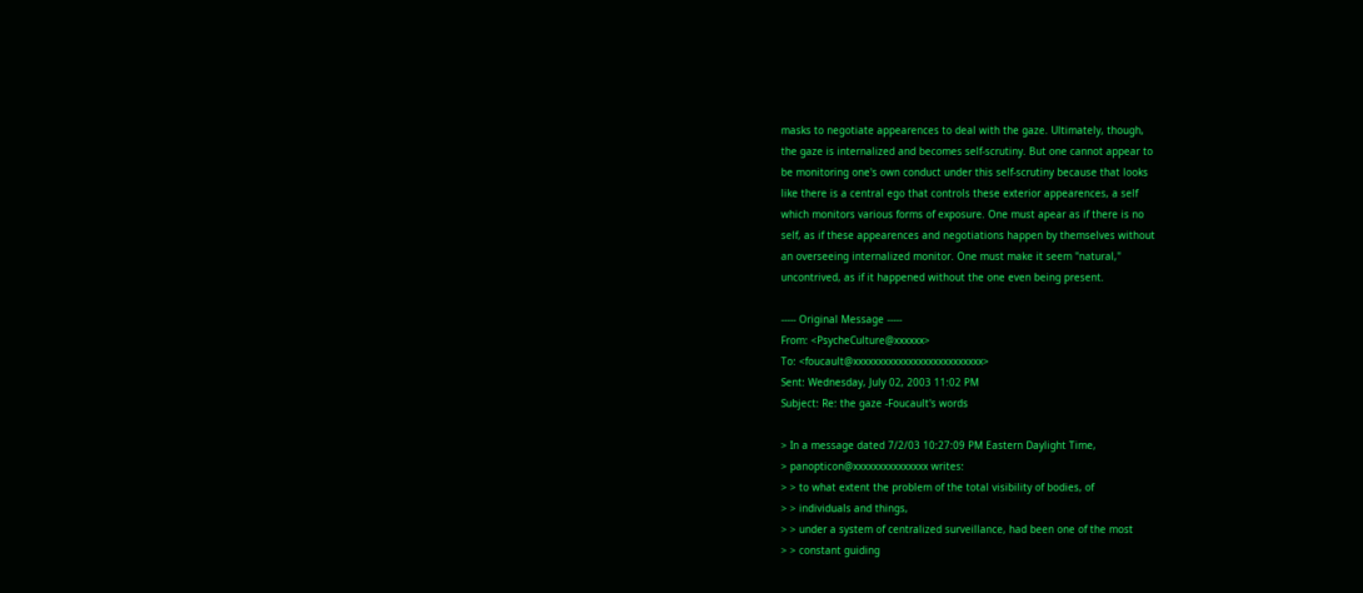masks to negotiate appearences to deal with the gaze. Ultimately, though,
the gaze is internalized and becomes self-scrutiny. But one cannot appear to
be monitoring one's own conduct under this self-scrutiny because that looks
like there is a central ego that controls these exterior appearences, a self
which monitors various forms of exposure. One must apear as if there is no
self, as if these appearences and negotiations happen by themselves without
an overseeing internalized monitor. One must make it seem "natural,"
uncontrived, as if it happened without the one even being present.

----- Original Message -----
From: <PsycheCulture@xxxxxx>
To: <foucault@xxxxxxxxxxxxxxxxxxxxxxxxxx>
Sent: Wednesday, July 02, 2003 11:02 PM
Subject: Re: the gaze -Foucault's words

> In a message dated 7/2/03 10:27:09 PM Eastern Daylight Time,
> panopticon@xxxxxxxxxxxxxxx writes:
> > to what extent the problem of the total visibility of bodies, of
> > individuals and things,
> > under a system of centralized surveillance, had been one of the most
> > constant guiding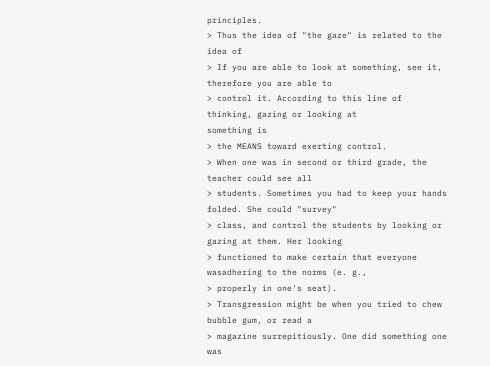principles.
> Thus the idea of "the gaze" is related to the idea of
> If you are able to look at something, see it, therefore you are able to
> control it. According to this line of thinking, gazing or looking at
something is
> the MEANS toward exerting control.
> When one was in second or third grade, the teacher could see all
> students. Sometimes you had to keep your hands folded. She could "survey"
> class, and control the students by looking or gazing at them. Her looking
> functioned to make certain that everyone wasadhering to the norms (e. g.,
> properly in one's seat).
> Transgression might be when you tried to chew bubble gum, or read a
> magazine surrepitiously. One did something one was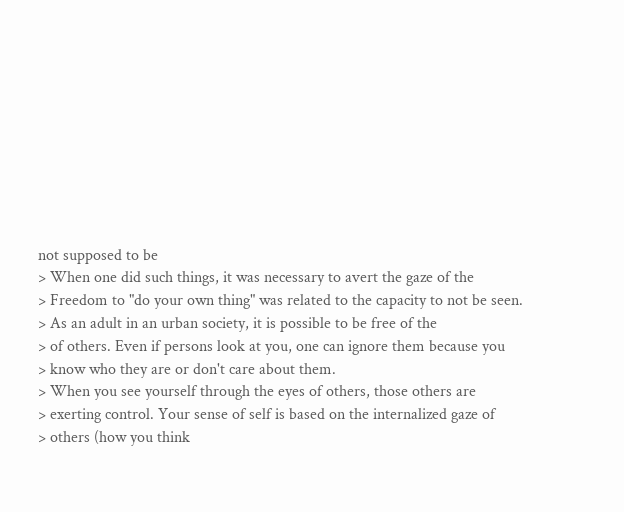not supposed to be
> When one did such things, it was necessary to avert the gaze of the
> Freedom to "do your own thing" was related to the capacity to not be seen.
> As an adult in an urban society, it is possible to be free of the
> of others. Even if persons look at you, one can ignore them because you
> know who they are or don't care about them.
> When you see yourself through the eyes of others, those others are
> exerting control. Your sense of self is based on the internalized gaze of
> others (how you think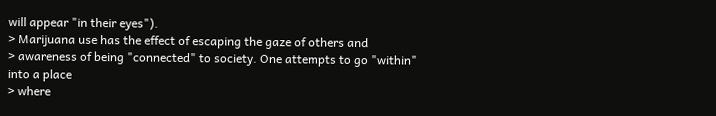will appear "in their eyes").
> Marijuana use has the effect of escaping the gaze of others and
> awareness of being "connected" to society. One attempts to go "within"
into a place
> where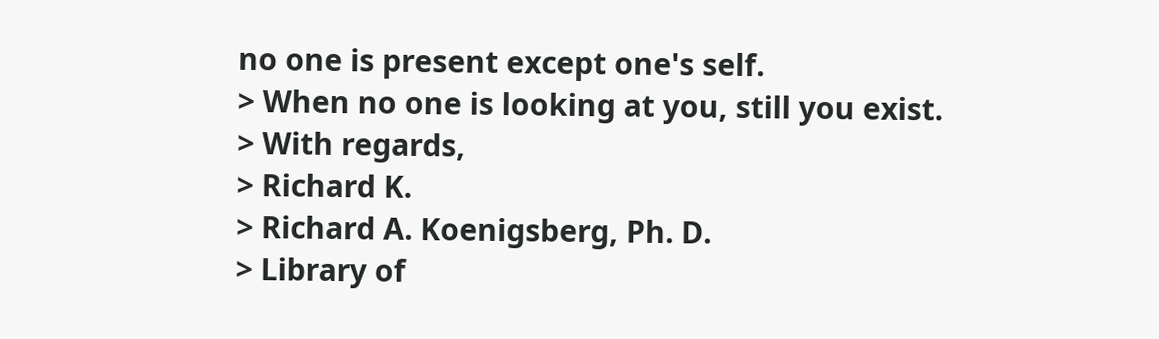no one is present except one's self.
> When no one is looking at you, still you exist.
> With regards,
> Richard K.
> Richard A. Koenigsberg, Ph. D.
> Library of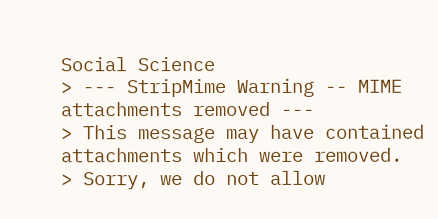Social Science
> --- StripMime Warning -- MIME attachments removed ---
> This message may have contained attachments which were removed.
> Sorry, we do not allow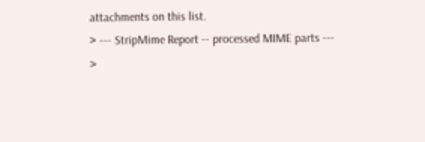attachments on this list.
> --- StripMime Report -- processed MIME parts ---
>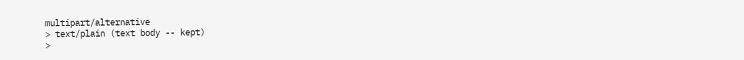multipart/alternative
> text/plain (text body -- kept)
>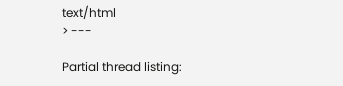text/html
> ---

Partial thread listing: